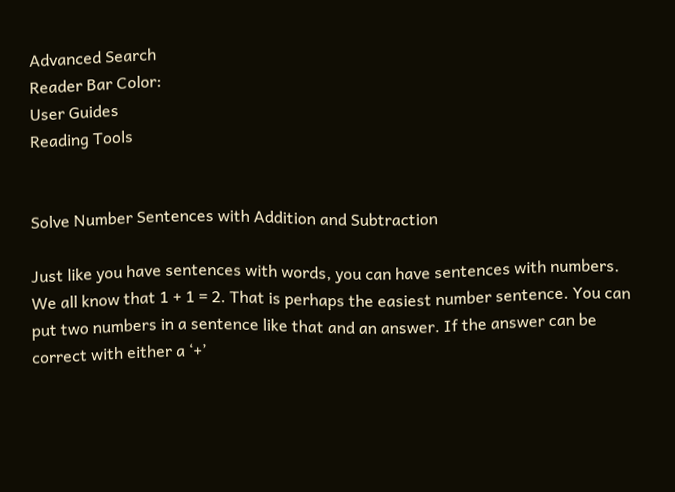Advanced Search
Reader Bar Color:
User Guides
Reading Tools


Solve Number Sentences with Addition and Subtraction

Just like you have sentences with words, you can have sentences with numbers. We all know that 1 + 1 = 2. That is perhaps the easiest number sentence. You can put two numbers in a sentence like that and an answer. If the answer can be correct with either a ‘+’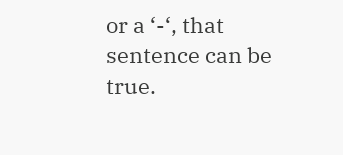or a ‘-‘, that sentence can be true.